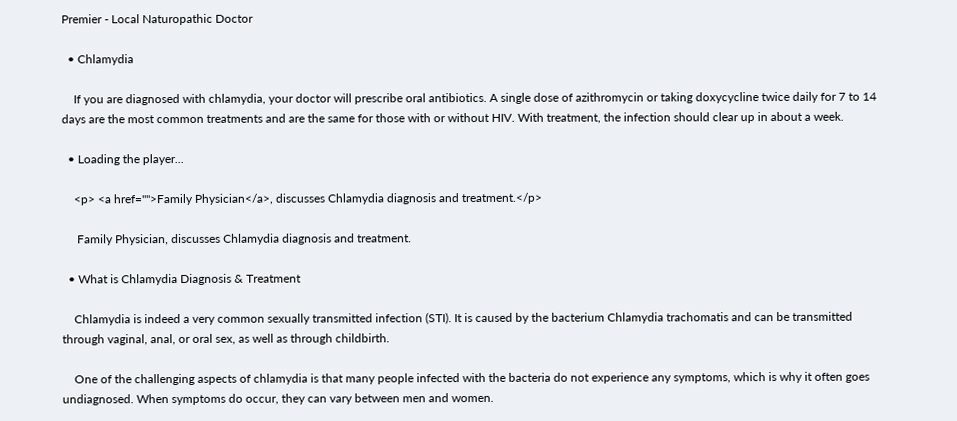Premier - Local Naturopathic Doctor

  • Chlamydia

    If you are diagnosed with chlamydia, your doctor will prescribe oral antibiotics. A single dose of azithromycin or taking doxycycline twice daily for 7 to 14 days are the most common treatments and are the same for those with or without HIV. With treatment, the infection should clear up in about a week.

  • Loading the player...

    <p> <a href="">Family Physician</a>, discusses Chlamydia diagnosis and treatment.</p>

     Family Physician, discusses Chlamydia diagnosis and treatment.

  • What is Chlamydia Diagnosis & Treatment

    Chlamydia is indeed a very common sexually transmitted infection (STI). It is caused by the bacterium Chlamydia trachomatis and can be transmitted through vaginal, anal, or oral sex, as well as through childbirth.

    One of the challenging aspects of chlamydia is that many people infected with the bacteria do not experience any symptoms, which is why it often goes undiagnosed. When symptoms do occur, they can vary between men and women.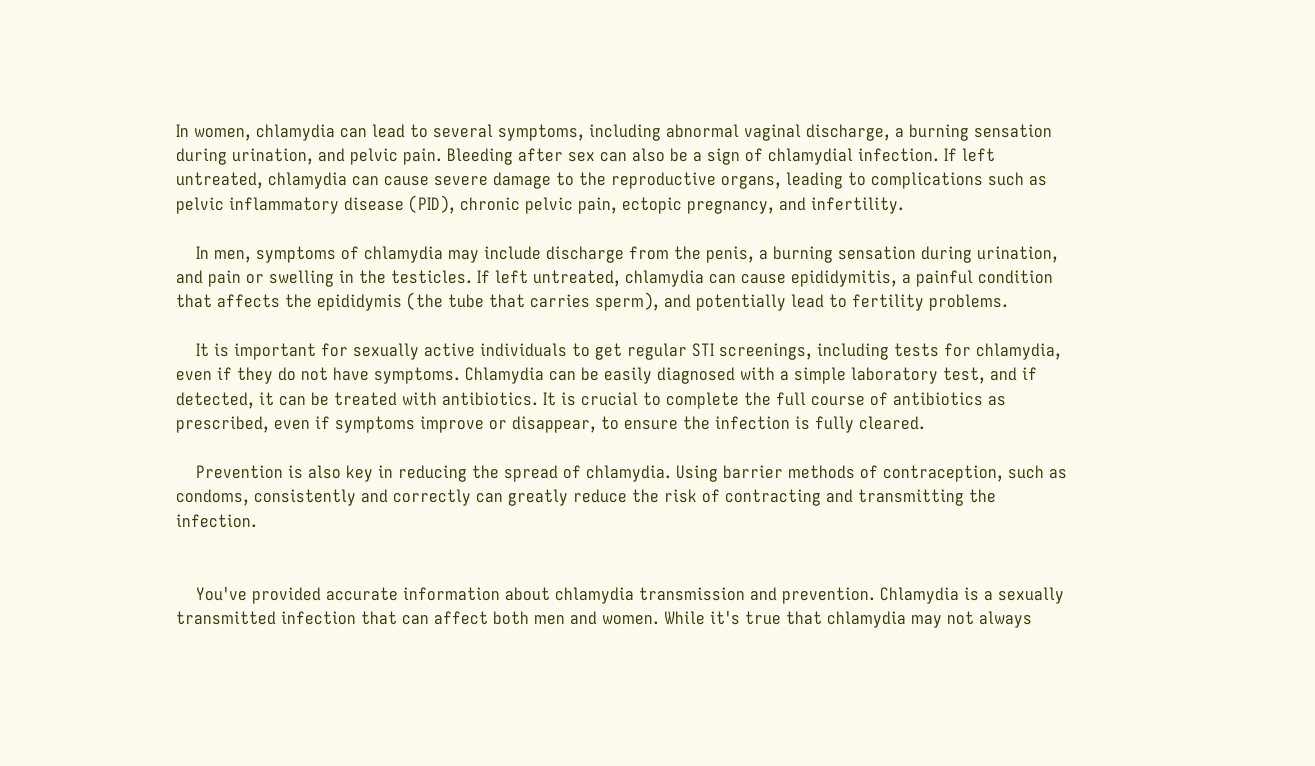In women, chlamydia can lead to several symptoms, including abnormal vaginal discharge, a burning sensation during urination, and pelvic pain. Bleeding after sex can also be a sign of chlamydial infection. If left untreated, chlamydia can cause severe damage to the reproductive organs, leading to complications such as pelvic inflammatory disease (PID), chronic pelvic pain, ectopic pregnancy, and infertility.

    In men, symptoms of chlamydia may include discharge from the penis, a burning sensation during urination, and pain or swelling in the testicles. If left untreated, chlamydia can cause epididymitis, a painful condition that affects the epididymis (the tube that carries sperm), and potentially lead to fertility problems.

    It is important for sexually active individuals to get regular STI screenings, including tests for chlamydia, even if they do not have symptoms. Chlamydia can be easily diagnosed with a simple laboratory test, and if detected, it can be treated with antibiotics. It is crucial to complete the full course of antibiotics as prescribed, even if symptoms improve or disappear, to ensure the infection is fully cleared.

    Prevention is also key in reducing the spread of chlamydia. Using barrier methods of contraception, such as condoms, consistently and correctly can greatly reduce the risk of contracting and transmitting the infection.


    You've provided accurate information about chlamydia transmission and prevention. Chlamydia is a sexually transmitted infection that can affect both men and women. While it's true that chlamydia may not always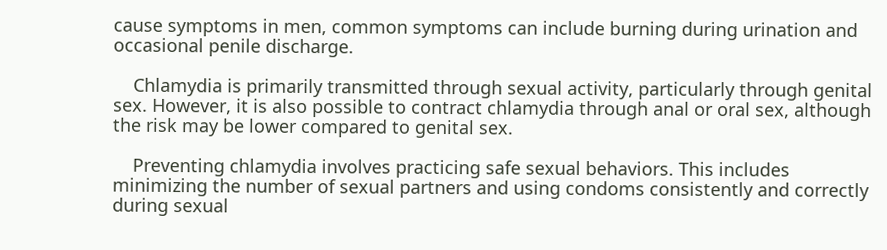cause symptoms in men, common symptoms can include burning during urination and occasional penile discharge.

    Chlamydia is primarily transmitted through sexual activity, particularly through genital sex. However, it is also possible to contract chlamydia through anal or oral sex, although the risk may be lower compared to genital sex.

    Preventing chlamydia involves practicing safe sexual behaviors. This includes minimizing the number of sexual partners and using condoms consistently and correctly during sexual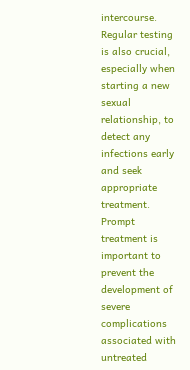intercourse. Regular testing is also crucial, especially when starting a new sexual relationship, to detect any infections early and seek appropriate treatment. Prompt treatment is important to prevent the development of severe complications associated with untreated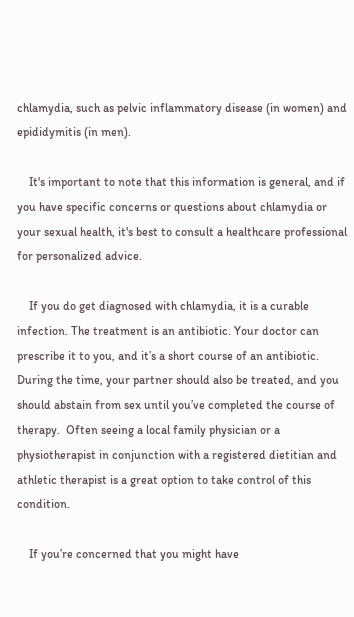chlamydia, such as pelvic inflammatory disease (in women) and epididymitis (in men).

    It's important to note that this information is general, and if you have specific concerns or questions about chlamydia or your sexual health, it's best to consult a healthcare professional for personalized advice.

    If you do get diagnosed with chlamydia, it is a curable infection. The treatment is an antibiotic. Your doctor can prescribe it to you, and it’s a short course of an antibiotic. During the time, your partner should also be treated, and you should abstain from sex until you’ve completed the course of therapy.  Often seeing a local family physician or a physiotherapist in conjunction with a registered dietitian and athletic therapist is a great option to take control of this condition.

    If you’re concerned that you might have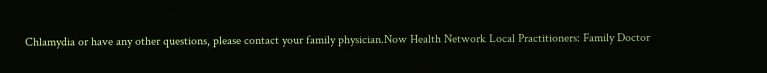Chlamydia or have any other questions, please contact your family physician.Now Health Network Local Practitioners: Family Doctor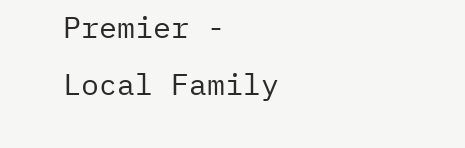Premier - Local Family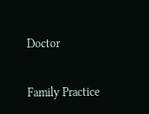Doctor

Family Practice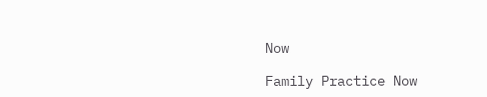Now

Family Practice Now